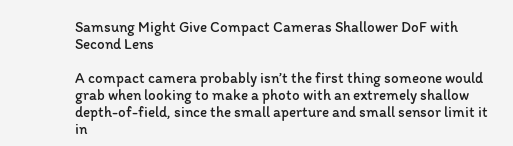Samsung Might Give Compact Cameras Shallower DoF with Second Lens

A compact camera probably isn’t the first thing someone would grab when looking to make a photo with an extremely shallow depth-of-field, since the small aperture and small sensor limit it in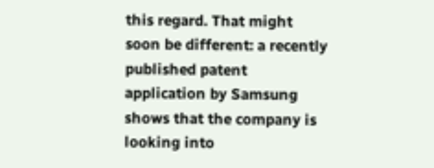this regard. That might soon be different: a recently published patent application by Samsung shows that the company is looking into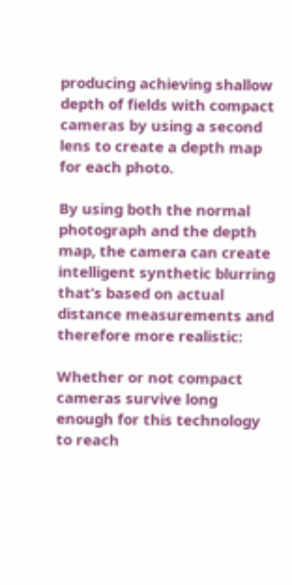producing achieving shallow depth of fields with compact cameras by using a second lens to create a depth map for each photo.

By using both the normal photograph and the depth map, the camera can create intelligent synthetic blurring that’s based on actual distance measurements and therefore more realistic:

Whether or not compact cameras survive long enough for this technology to reach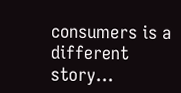consumers is a different story…